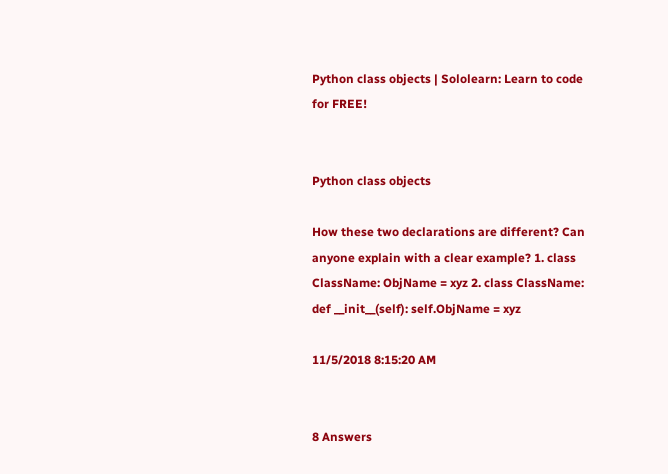Python class objects | Sololearn: Learn to code for FREE!


Python class objects

How these two declarations are different? Can anyone explain with a clear example? 1. class ClassName: ObjName = xyz 2. class ClassName: def __init__(self): self.ObjName = xyz

11/5/2018 8:15:20 AM


8 Answers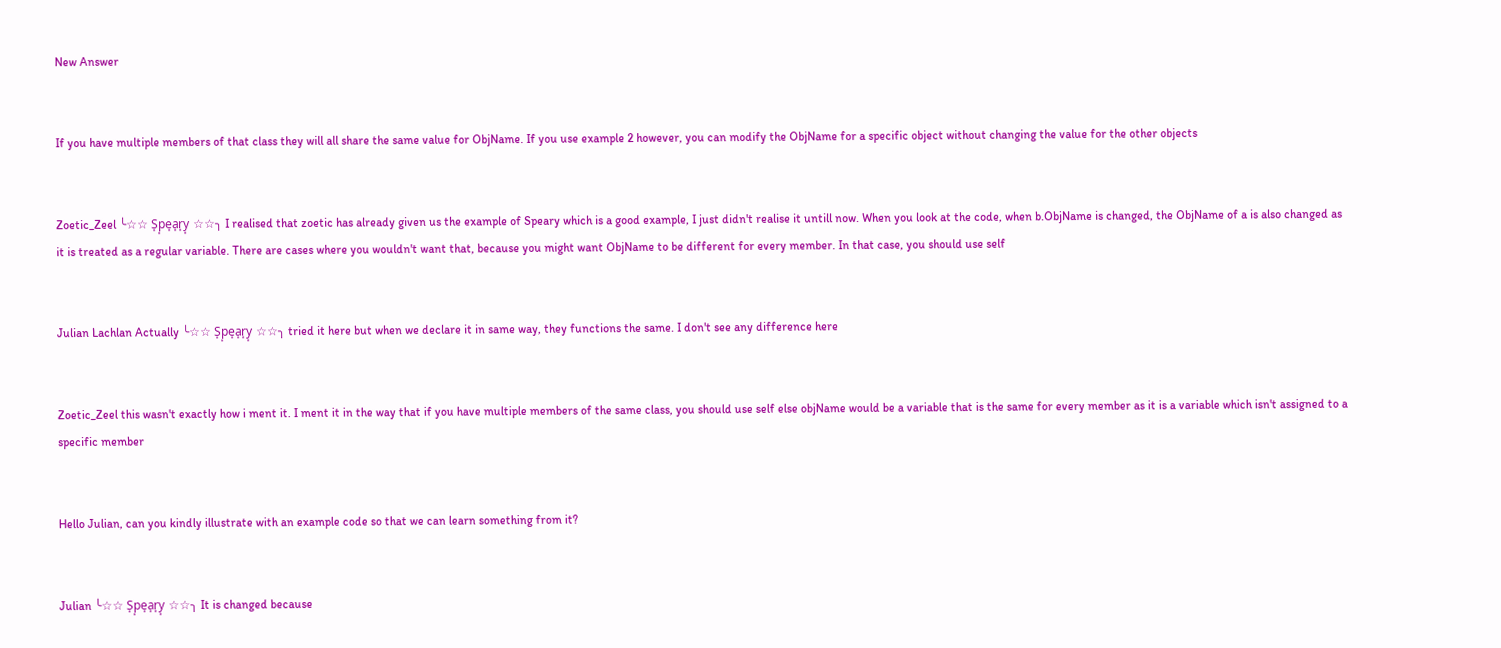New Answer


If you have multiple members of that class they will all share the same value for ObjName. If you use example 2 however, you can modify the ObjName for a specific object without changing the value for the other objects


Zoetic_Zeel ╰☆☆ S͎p͎e͎a͎r͎y͎ ☆☆╮ I realised that zoetic has already given us the example of Speary which is a good example, I just didn't realise it untill now. When you look at the code, when b.ObjName is changed, the ObjName of a is also changed as it is treated as a regular variable. There are cases where you wouldn't want that, because you might want ObjName to be different for every member. In that case, you should use self


Julian Lachlan Actually ╰☆☆ S͎p͎e͎a͎r͎y͎ ☆☆╮ tried it here but when we declare it in same way, they functions the same. I don't see any difference here


Zoetic_Zeel this wasn't exactly how i ment it. I ment it in the way that if you have multiple members of the same class, you should use self else objName would be a variable that is the same for every member as it is a variable which isn't assigned to a specific member


Hello Julian, can you kindly illustrate with an example code so that we can learn something from it?


Julian ╰☆☆ S͎p͎e͎a͎r͎y͎ ☆☆╮ It is changed because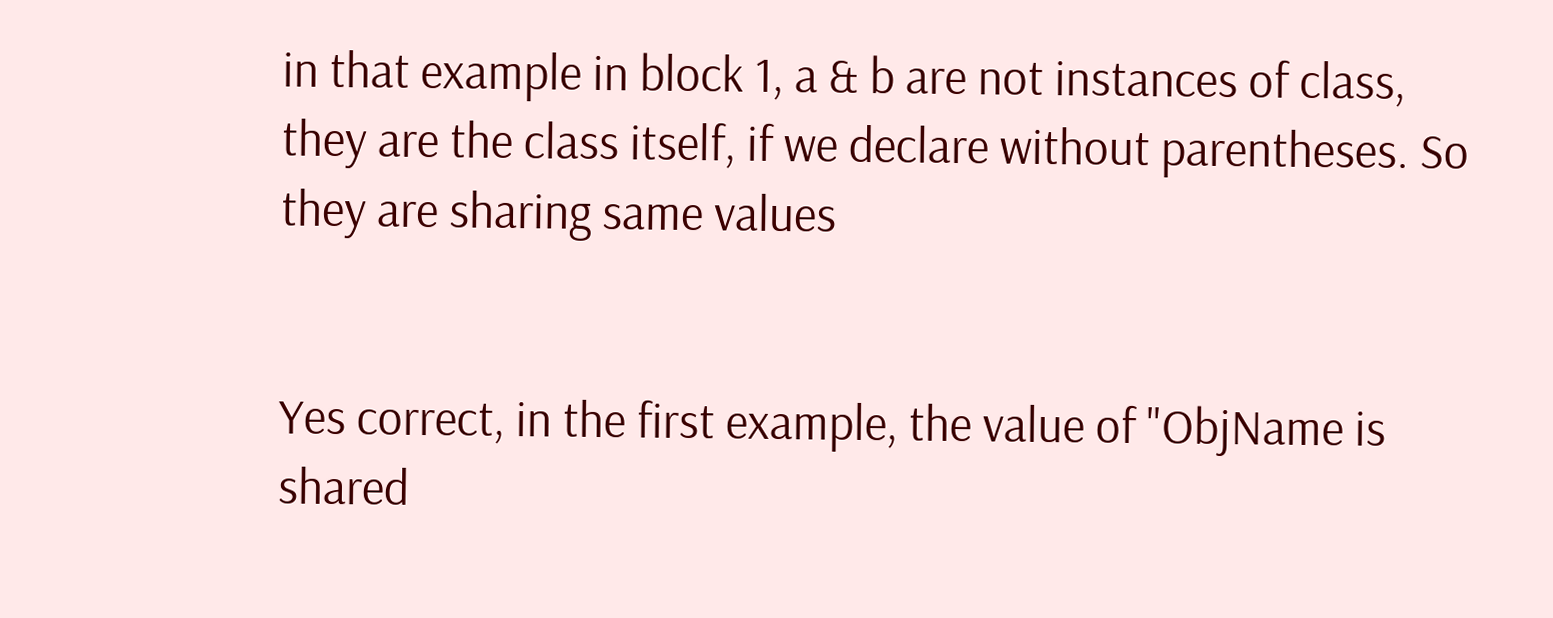in that example in block 1, a & b are not instances of class, they are the class itself, if we declare without parentheses. So they are sharing same values


Yes correct, in the first example, the value of "ObjName is shared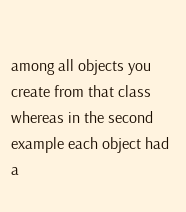among all objects you create from that class whereas in the second example each object had a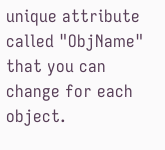unique attribute called "ObjName" that you can change for each object.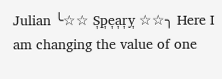Julian ╰☆☆ S͎p͎e͎a͎r͎y͎ ☆☆╮ Here I am changing the value of one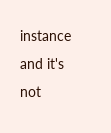instance and it's not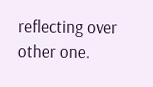reflecting over other one.